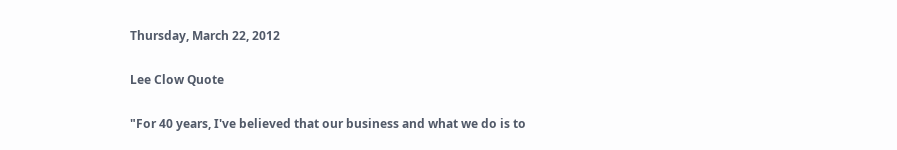Thursday, March 22, 2012

Lee Clow Quote

"For 40 years, I've believed that our business and what we do is to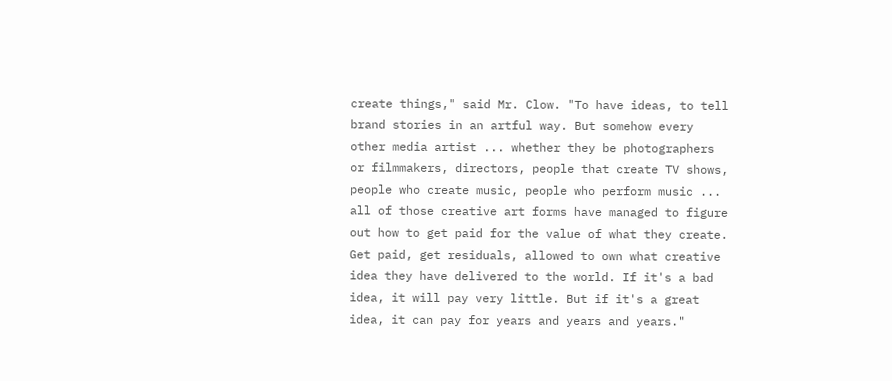create things," said Mr. Clow. "To have ideas, to tell brand stories in an artful way. But somehow every other media artist ... whether they be photographers or filmmakers, directors, people that create TV shows, people who create music, people who perform music ... all of those creative art forms have managed to figure out how to get paid for the value of what they create. Get paid, get residuals, allowed to own what creative idea they have delivered to the world. If it's a bad idea, it will pay very little. But if it's a great idea, it can pay for years and years and years."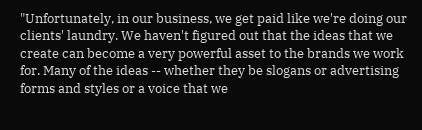"Unfortunately, in our business, we get paid like we're doing our clients' laundry. We haven't figured out that the ideas that we create can become a very powerful asset to the brands we work for. Many of the ideas -- whether they be slogans or advertising forms and styles or a voice that we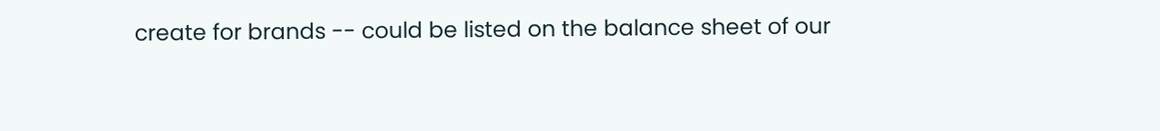create for brands -- could be listed on the balance sheet of our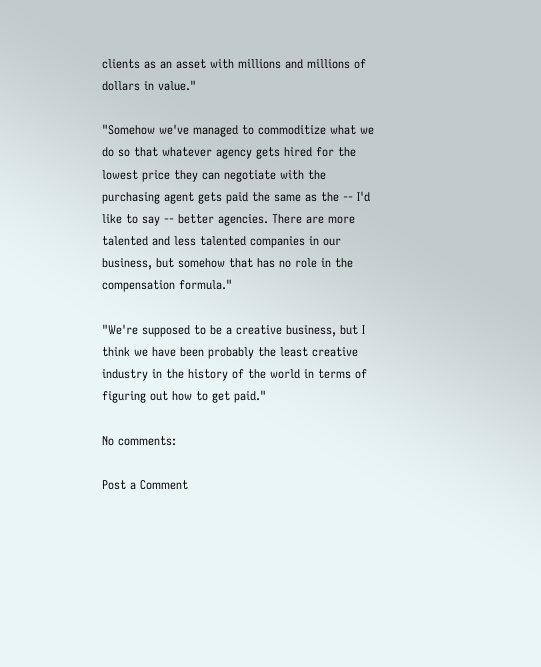clients as an asset with millions and millions of dollars in value."

"Somehow we've managed to commoditize what we do so that whatever agency gets hired for the lowest price they can negotiate with the purchasing agent gets paid the same as the -- I'd like to say -- better agencies. There are more talented and less talented companies in our business, but somehow that has no role in the compensation formula."

"We're supposed to be a creative business, but I think we have been probably the least creative industry in the history of the world in terms of figuring out how to get paid."

No comments:

Post a Comment